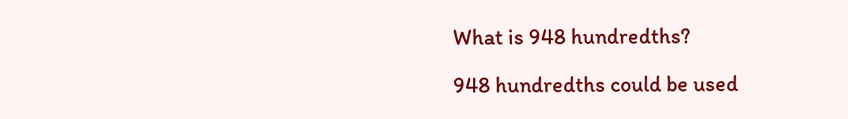What is 948 hundredths?

948 hundredths could be used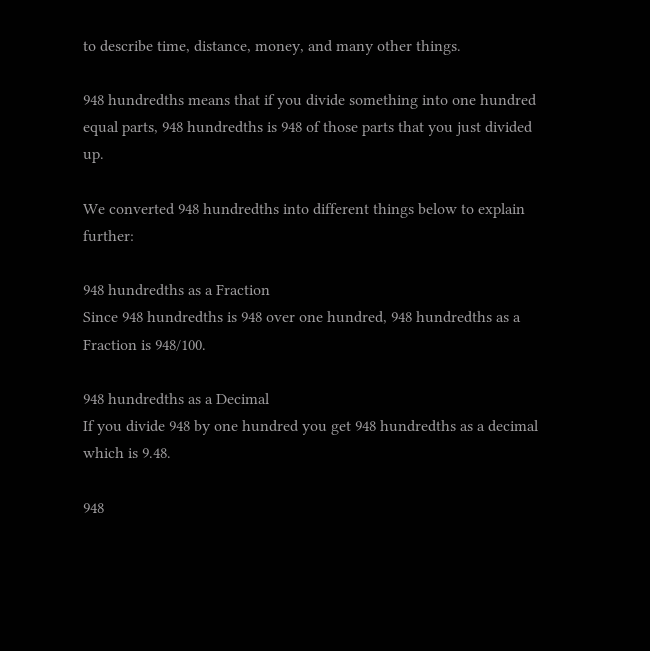to describe time, distance, money, and many other things.

948 hundredths means that if you divide something into one hundred equal parts, 948 hundredths is 948 of those parts that you just divided up.

We converted 948 hundredths into different things below to explain further:

948 hundredths as a Fraction
Since 948 hundredths is 948 over one hundred, 948 hundredths as a Fraction is 948/100.

948 hundredths as a Decimal
If you divide 948 by one hundred you get 948 hundredths as a decimal which is 9.48.

948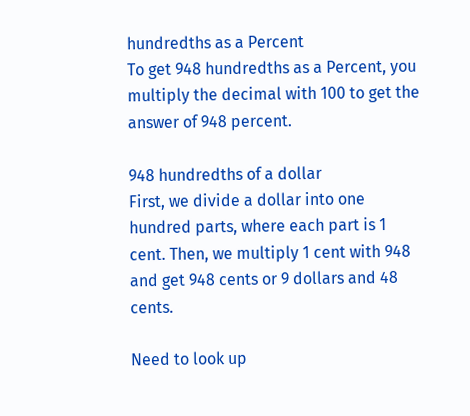hundredths as a Percent
To get 948 hundredths as a Percent, you multiply the decimal with 100 to get the answer of 948 percent.

948 hundredths of a dollar
First, we divide a dollar into one hundred parts, where each part is 1 cent. Then, we multiply 1 cent with 948 and get 948 cents or 9 dollars and 48 cents.

Need to look up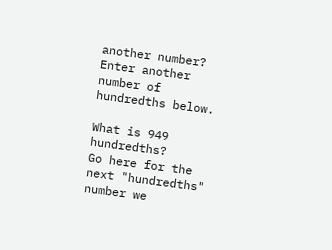another number? Enter another number of hundredths below.

What is 949 hundredths?
Go here for the next "hundredths" number we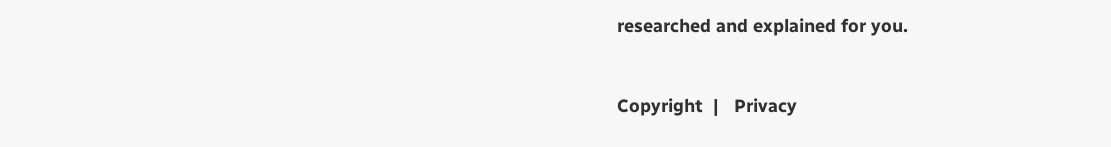researched and explained for you.



Copyright  |   Privacy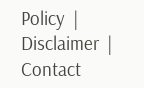Policy  |   Disclaimer  |   Contact